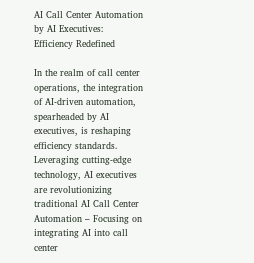AI Call Center Automation by AI Executives: Efficiency Redefined

In the realm of call center operations, the integration of AI-driven automation, spearheaded by AI executives, is reshaping efficiency standards. Leveraging cutting-edge technology, AI executives are revolutionizing traditional AI Call Center Automation – Focusing on integrating AI into call center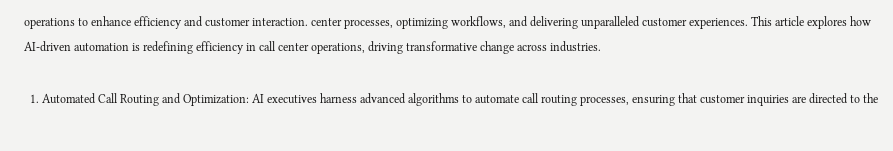operations to enhance efficiency and customer interaction. center processes, optimizing workflows, and delivering unparalleled customer experiences. This article explores how AI-driven automation is redefining efficiency in call center operations, driving transformative change across industries.

  1. Automated Call Routing and Optimization: AI executives harness advanced algorithms to automate call routing processes, ensuring that customer inquiries are directed to the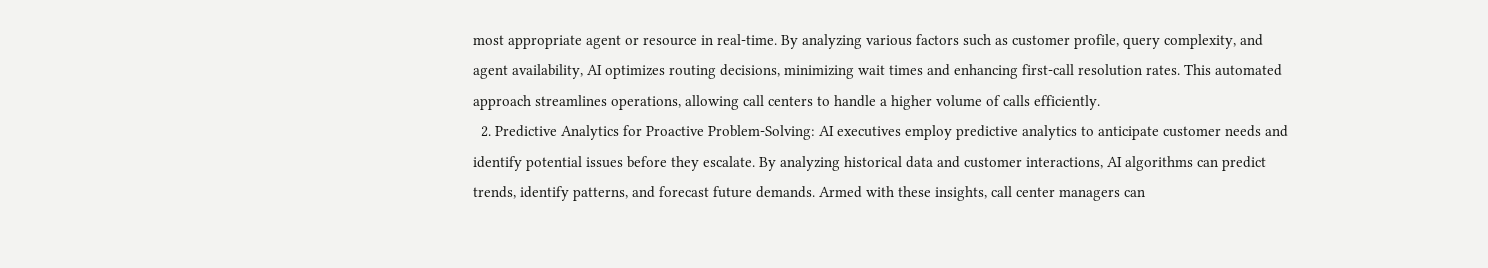most appropriate agent or resource in real-time. By analyzing various factors such as customer profile, query complexity, and agent availability, AI optimizes routing decisions, minimizing wait times and enhancing first-call resolution rates. This automated approach streamlines operations, allowing call centers to handle a higher volume of calls efficiently.
  2. Predictive Analytics for Proactive Problem-Solving: AI executives employ predictive analytics to anticipate customer needs and identify potential issues before they escalate. By analyzing historical data and customer interactions, AI algorithms can predict trends, identify patterns, and forecast future demands. Armed with these insights, call center managers can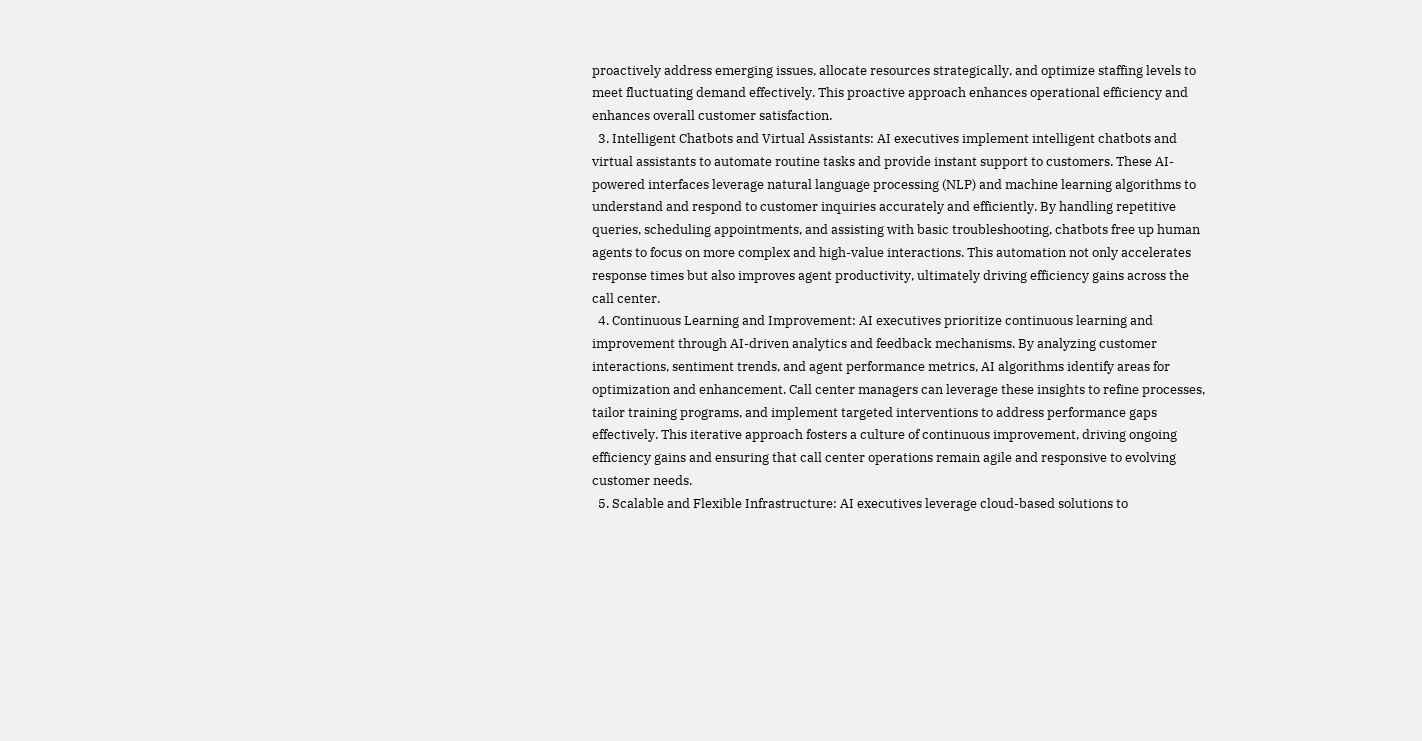proactively address emerging issues, allocate resources strategically, and optimize staffing levels to meet fluctuating demand effectively. This proactive approach enhances operational efficiency and enhances overall customer satisfaction.
  3. Intelligent Chatbots and Virtual Assistants: AI executives implement intelligent chatbots and virtual assistants to automate routine tasks and provide instant support to customers. These AI-powered interfaces leverage natural language processing (NLP) and machine learning algorithms to understand and respond to customer inquiries accurately and efficiently. By handling repetitive queries, scheduling appointments, and assisting with basic troubleshooting, chatbots free up human agents to focus on more complex and high-value interactions. This automation not only accelerates response times but also improves agent productivity, ultimately driving efficiency gains across the call center.
  4. Continuous Learning and Improvement: AI executives prioritize continuous learning and improvement through AI-driven analytics and feedback mechanisms. By analyzing customer interactions, sentiment trends, and agent performance metrics, AI algorithms identify areas for optimization and enhancement. Call center managers can leverage these insights to refine processes, tailor training programs, and implement targeted interventions to address performance gaps effectively. This iterative approach fosters a culture of continuous improvement, driving ongoing efficiency gains and ensuring that call center operations remain agile and responsive to evolving customer needs.
  5. Scalable and Flexible Infrastructure: AI executives leverage cloud-based solutions to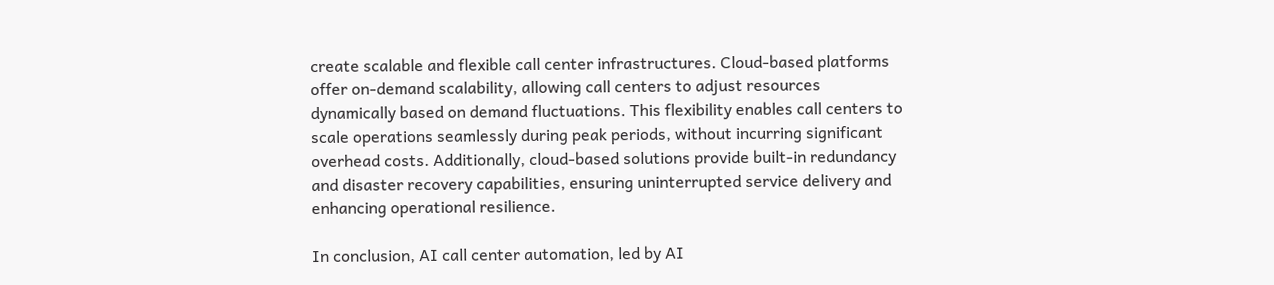create scalable and flexible call center infrastructures. Cloud-based platforms offer on-demand scalability, allowing call centers to adjust resources dynamically based on demand fluctuations. This flexibility enables call centers to scale operations seamlessly during peak periods, without incurring significant overhead costs. Additionally, cloud-based solutions provide built-in redundancy and disaster recovery capabilities, ensuring uninterrupted service delivery and enhancing operational resilience.

In conclusion, AI call center automation, led by AI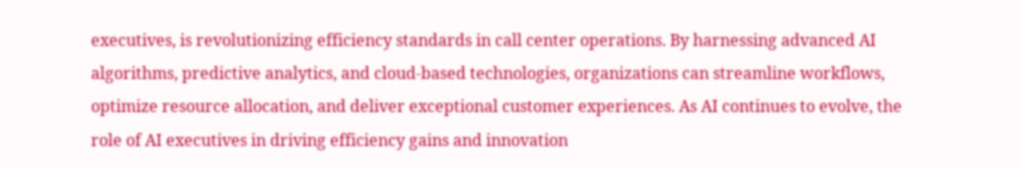executives, is revolutionizing efficiency standards in call center operations. By harnessing advanced AI algorithms, predictive analytics, and cloud-based technologies, organizations can streamline workflows, optimize resource allocation, and deliver exceptional customer experiences. As AI continues to evolve, the role of AI executives in driving efficiency gains and innovation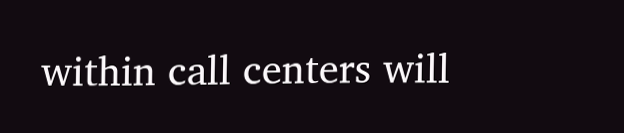within call centers will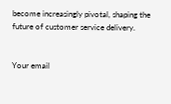become increasingly pivotal, shaping the future of customer service delivery.


Your email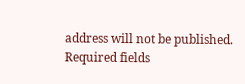address will not be published. Required fields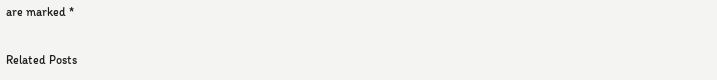are marked *

Related Posts